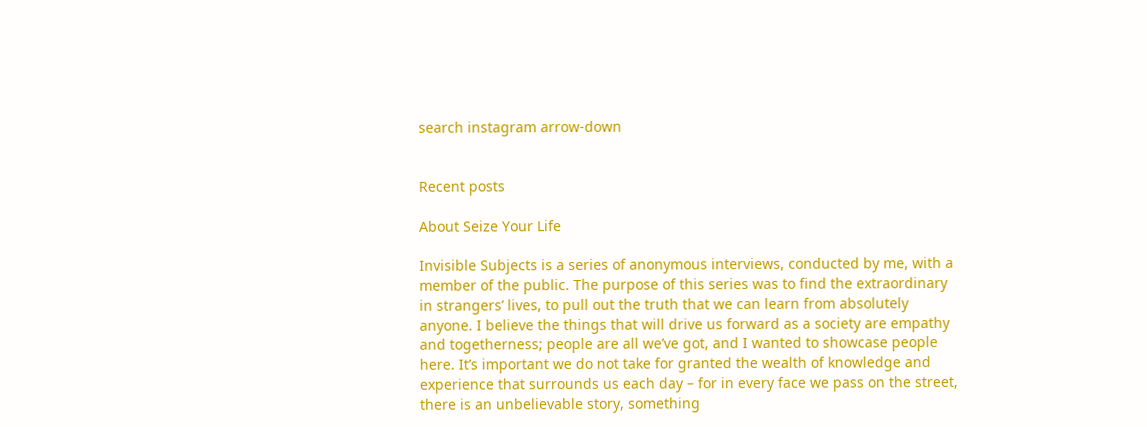search instagram arrow-down


Recent posts

About Seize Your Life

Invisible Subjects is a series of anonymous interviews, conducted by me, with a member of the public. The purpose of this series was to find the extraordinary in strangers’ lives, to pull out the truth that we can learn from absolutely anyone. I believe the things that will drive us forward as a society are empathy and togetherness; people are all we’ve got, and I wanted to showcase people here. It’s important we do not take for granted the wealth of knowledge and experience that surrounds us each day – for in every face we pass on the street, there is an unbelievable story, something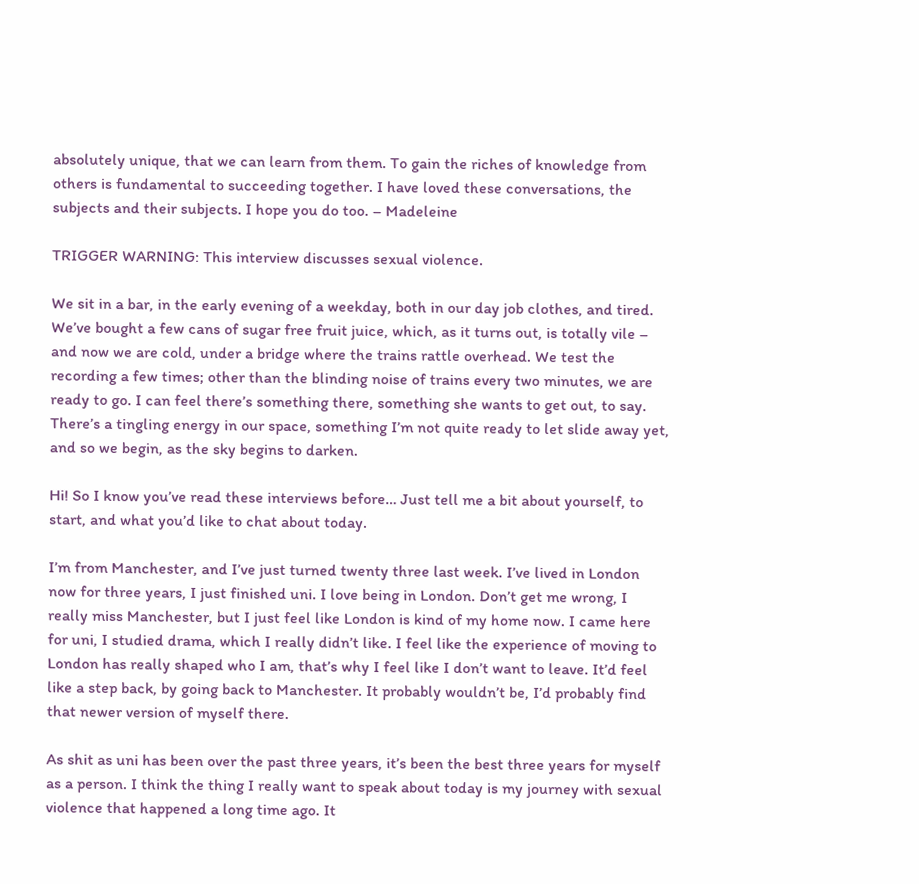absolutely unique, that we can learn from them. To gain the riches of knowledge from others is fundamental to succeeding together. I have loved these conversations, the subjects and their subjects. I hope you do too. – Madeleine

TRIGGER WARNING: This interview discusses sexual violence.

We sit in a bar, in the early evening of a weekday, both in our day job clothes, and tired. We’ve bought a few cans of sugar free fruit juice, which, as it turns out, is totally vile – and now we are cold, under a bridge where the trains rattle overhead. We test the recording a few times; other than the blinding noise of trains every two minutes, we are ready to go. I can feel there’s something there, something she wants to get out, to say. There’s a tingling energy in our space, something I’m not quite ready to let slide away yet, and so we begin, as the sky begins to darken.

Hi! So I know you’ve read these interviews before… Just tell me a bit about yourself, to start, and what you’d like to chat about today.

I’m from Manchester, and I’ve just turned twenty three last week. I’ve lived in London now for three years, I just finished uni. I love being in London. Don’t get me wrong, I really miss Manchester, but I just feel like London is kind of my home now. I came here for uni, I studied drama, which I really didn’t like. I feel like the experience of moving to London has really shaped who I am, that’s why I feel like I don’t want to leave. It’d feel like a step back, by going back to Manchester. It probably wouldn’t be, I’d probably find that newer version of myself there.

As shit as uni has been over the past three years, it’s been the best three years for myself as a person. I think the thing I really want to speak about today is my journey with sexual violence that happened a long time ago. It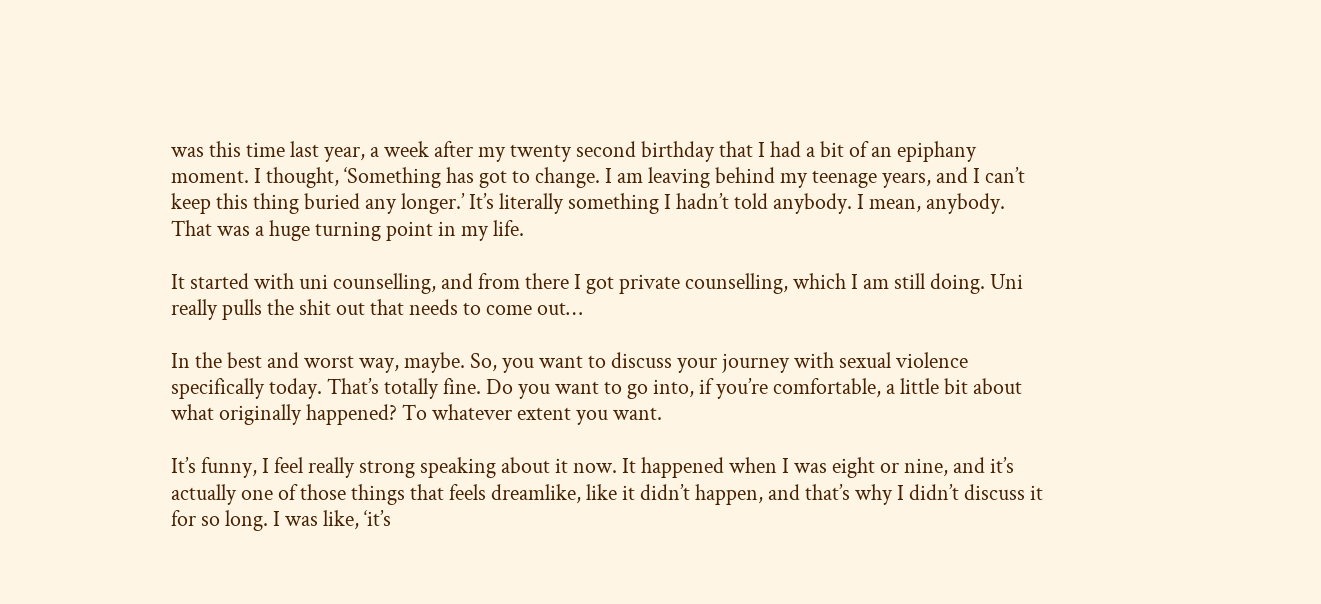was this time last year, a week after my twenty second birthday that I had a bit of an epiphany moment. I thought, ‘Something has got to change. I am leaving behind my teenage years, and I can’t keep this thing buried any longer.’ It’s literally something I hadn’t told anybody. I mean, anybody. That was a huge turning point in my life.

It started with uni counselling, and from there I got private counselling, which I am still doing. Uni really pulls the shit out that needs to come out…

In the best and worst way, maybe. So, you want to discuss your journey with sexual violence specifically today. That’s totally fine. Do you want to go into, if you’re comfortable, a little bit about what originally happened? To whatever extent you want.

It’s funny, I feel really strong speaking about it now. It happened when I was eight or nine, and it’s actually one of those things that feels dreamlike, like it didn’t happen, and that’s why I didn’t discuss it for so long. I was like, ‘it’s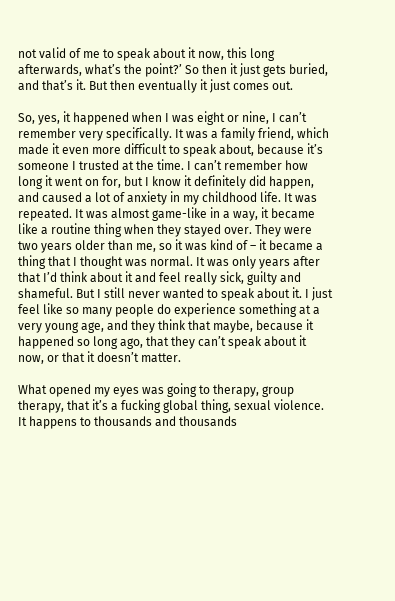not valid of me to speak about it now, this long afterwards, what’s the point?’ So then it just gets buried, and that’s it. But then eventually it just comes out.

So, yes, it happened when I was eight or nine, I can’t remember very specifically. It was a family friend, which made it even more difficult to speak about, because it’s someone I trusted at the time. I can’t remember how long it went on for, but I know it definitely did happen, and caused a lot of anxiety in my childhood life. It was repeated. It was almost game-like in a way, it became like a routine thing when they stayed over. They were two years older than me, so it was kind of – it became a thing that I thought was normal. It was only years after that I’d think about it and feel really sick, guilty and shameful. But I still never wanted to speak about it. I just feel like so many people do experience something at a very young age, and they think that maybe, because it happened so long ago, that they can’t speak about it now, or that it doesn’t matter.

What opened my eyes was going to therapy, group therapy, that it’s a fucking global thing, sexual violence. It happens to thousands and thousands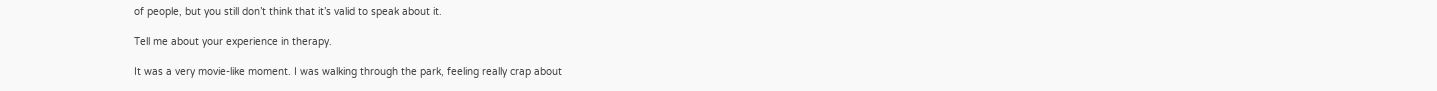of people, but you still don’t think that it’s valid to speak about it.

Tell me about your experience in therapy.

It was a very movie-like moment. I was walking through the park, feeling really crap about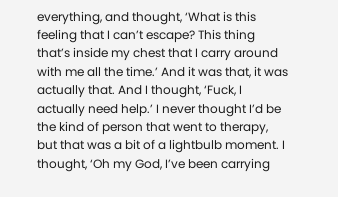everything, and thought, ‘What is this feeling that I can’t escape? This thing that’s inside my chest that I carry around with me all the time.’ And it was that, it was actually that. And I thought, ‘Fuck, I actually need help.’ I never thought I’d be the kind of person that went to therapy, but that was a bit of a lightbulb moment. I thought, ‘Oh my God, I’ve been carrying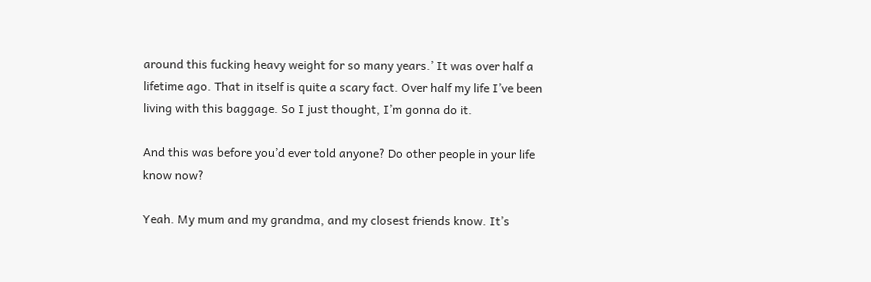around this fucking heavy weight for so many years.’ It was over half a lifetime ago. That in itself is quite a scary fact. Over half my life I’ve been living with this baggage. So I just thought, I’m gonna do it.

And this was before you’d ever told anyone? Do other people in your life know now?

Yeah. My mum and my grandma, and my closest friends know. It’s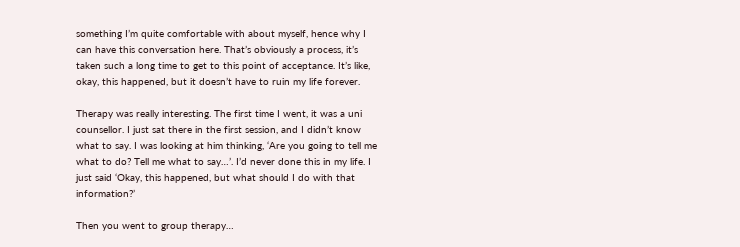something I’m quite comfortable with about myself, hence why I can have this conversation here. That’s obviously a process, it’s taken such a long time to get to this point of acceptance. It’s like, okay, this happened, but it doesn’t have to ruin my life forever.

Therapy was really interesting. The first time I went, it was a uni counsellor. I just sat there in the first session, and I didn’t know what to say. I was looking at him thinking, ‘Are you going to tell me what to do? Tell me what to say…’. I’d never done this in my life. I just said ‘Okay, this happened, but what should I do with that information?’

Then you went to group therapy…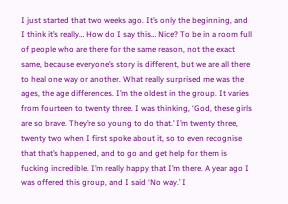I just started that two weeks ago. It’s only the beginning, and I think it’s really… How do I say this… Nice? To be in a room full of people who are there for the same reason, not the exact same, because everyone’s story is different, but we are all there to heal one way or another. What really surprised me was the ages, the age differences. I’m the oldest in the group. It varies from fourteen to twenty three. I was thinking, ‘God, these girls are so brave. They’re so young to do that.’ I’m twenty three, twenty two when I first spoke about it, so to even recognise that that’s happened, and to go and get help for them is fucking incredible. I’m really happy that I’m there. A year ago I was offered this group, and I said ‘No way.’ I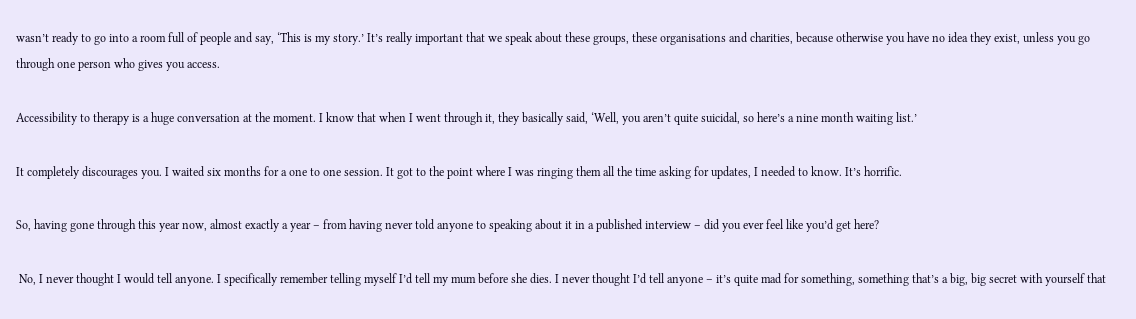wasn’t ready to go into a room full of people and say, ‘This is my story.’ It’s really important that we speak about these groups, these organisations and charities, because otherwise you have no idea they exist, unless you go through one person who gives you access.

Accessibility to therapy is a huge conversation at the moment. I know that when I went through it, they basically said, ‘Well, you aren’t quite suicidal, so here’s a nine month waiting list.’

It completely discourages you. I waited six months for a one to one session. It got to the point where I was ringing them all the time asking for updates, I needed to know. It’s horrific.

So, having gone through this year now, almost exactly a year – from having never told anyone to speaking about it in a published interview – did you ever feel like you’d get here?

 No, I never thought I would tell anyone. I specifically remember telling myself I’d tell my mum before she dies. I never thought I’d tell anyone – it’s quite mad for something, something that’s a big, big secret with yourself that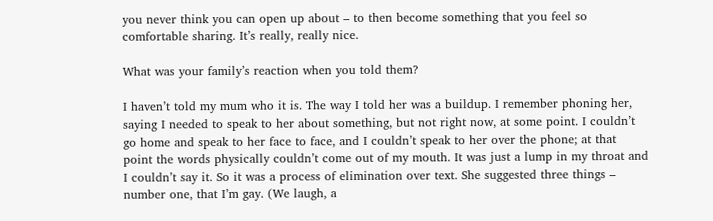you never think you can open up about – to then become something that you feel so comfortable sharing. It’s really, really nice.

What was your family’s reaction when you told them?

I haven’t told my mum who it is. The way I told her was a buildup. I remember phoning her, saying I needed to speak to her about something, but not right now, at some point. I couldn’t go home and speak to her face to face, and I couldn’t speak to her over the phone; at that point the words physically couldn’t come out of my mouth. It was just a lump in my throat and I couldn’t say it. So it was a process of elimination over text. She suggested three things – number one, that I’m gay. (We laugh, a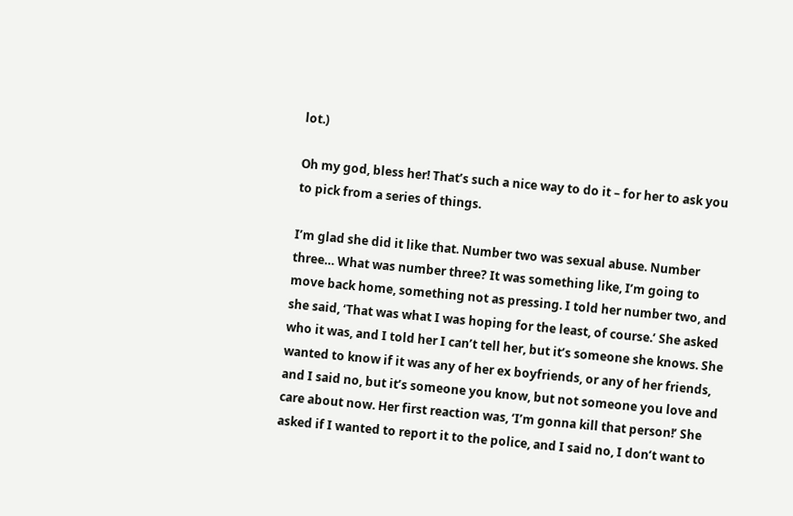lot.)

Oh my god, bless her! That’s such a nice way to do it – for her to ask you to pick from a series of things.

I’m glad she did it like that. Number two was sexual abuse. Number three… What was number three? It was something like, I’m going to move back home, something not as pressing. I told her number two, and she said, ‘That was what I was hoping for the least, of course.’ She asked who it was, and I told her I can’t tell her, but it’s someone she knows. She wanted to know if it was any of her ex boyfriends, or any of her friends, and I said no, but it’s someone you know, but not someone you love and care about now. Her first reaction was, ‘I’m gonna kill that person!’ She asked if I wanted to report it to the police, and I said no, I don’t want to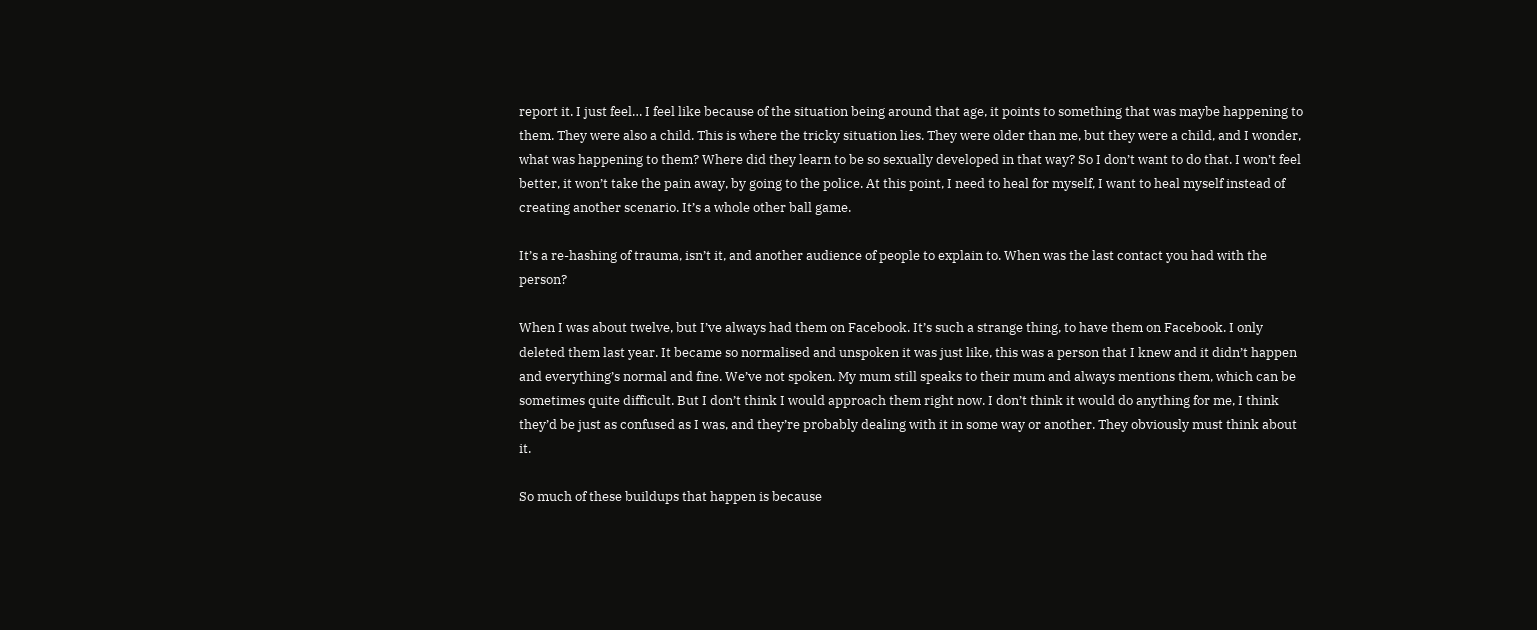report it. I just feel… I feel like because of the situation being around that age, it points to something that was maybe happening to them. They were also a child. This is where the tricky situation lies. They were older than me, but they were a child, and I wonder, what was happening to them? Where did they learn to be so sexually developed in that way? So I don’t want to do that. I won’t feel better, it won’t take the pain away, by going to the police. At this point, I need to heal for myself, I want to heal myself instead of creating another scenario. It’s a whole other ball game.

It’s a re-hashing of trauma, isn’t it, and another audience of people to explain to. When was the last contact you had with the person?

When I was about twelve, but I’ve always had them on Facebook. It’s such a strange thing, to have them on Facebook. I only deleted them last year. It became so normalised and unspoken it was just like, this was a person that I knew and it didn’t happen and everything’s normal and fine. We’ve not spoken. My mum still speaks to their mum and always mentions them, which can be sometimes quite difficult. But I don’t think I would approach them right now. I don’t think it would do anything for me, I think they’d be just as confused as I was, and they’re probably dealing with it in some way or another. They obviously must think about it.

So much of these buildups that happen is because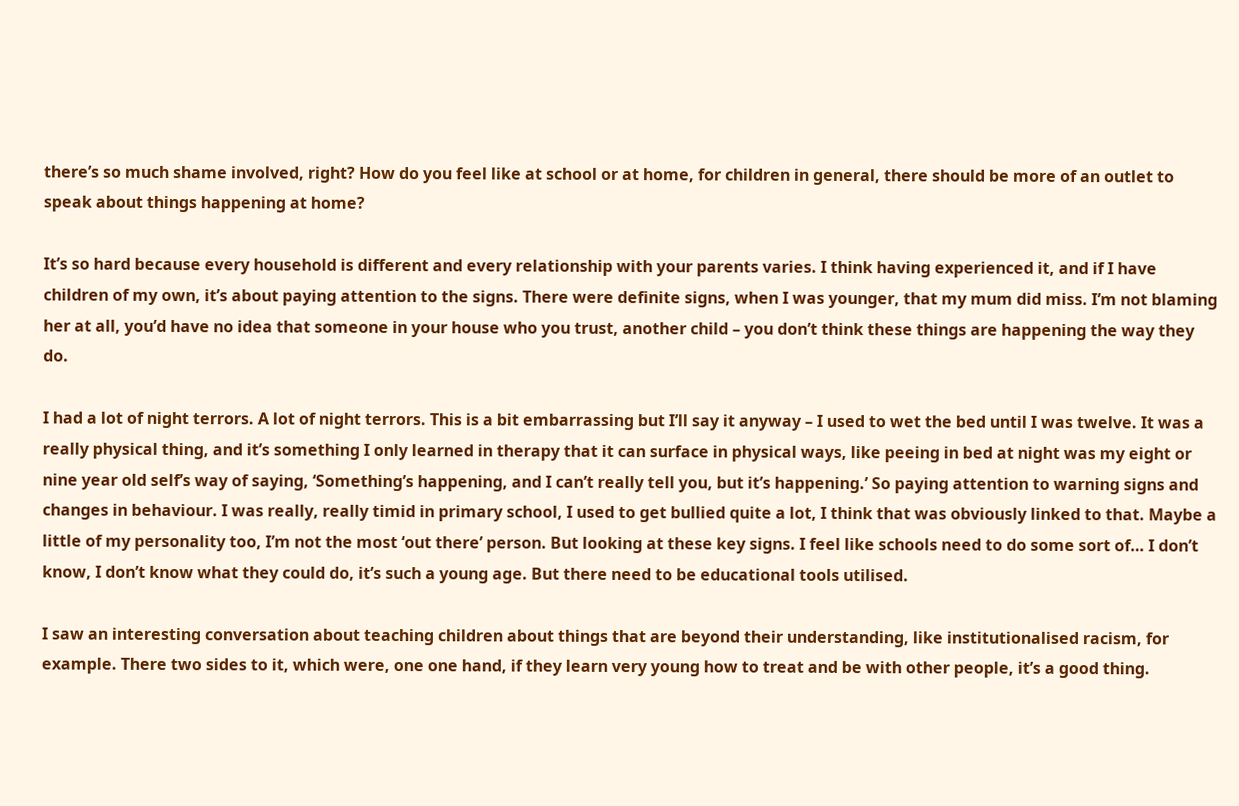there’s so much shame involved, right? How do you feel like at school or at home, for children in general, there should be more of an outlet to speak about things happening at home?

It’s so hard because every household is different and every relationship with your parents varies. I think having experienced it, and if I have children of my own, it’s about paying attention to the signs. There were definite signs, when I was younger, that my mum did miss. I’m not blaming her at all, you’d have no idea that someone in your house who you trust, another child – you don’t think these things are happening the way they do.

I had a lot of night terrors. A lot of night terrors. This is a bit embarrassing but I’ll say it anyway – I used to wet the bed until I was twelve. It was a really physical thing, and it’s something I only learned in therapy that it can surface in physical ways, like peeing in bed at night was my eight or nine year old self’s way of saying, ‘Something’s happening, and I can’t really tell you, but it’s happening.’ So paying attention to warning signs and changes in behaviour. I was really, really timid in primary school, I used to get bullied quite a lot, I think that was obviously linked to that. Maybe a little of my personality too, I’m not the most ‘out there’ person. But looking at these key signs. I feel like schools need to do some sort of… I don’t know, I don’t know what they could do, it’s such a young age. But there need to be educational tools utilised.

I saw an interesting conversation about teaching children about things that are beyond their understanding, like institutionalised racism, for example. There two sides to it, which were, one one hand, if they learn very young how to treat and be with other people, it’s a good thing.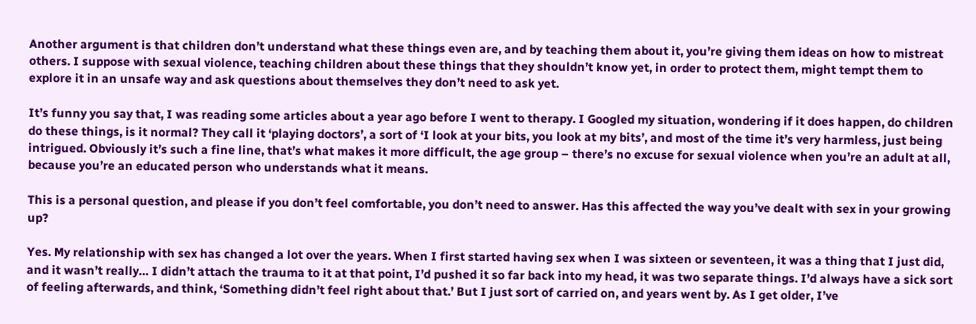Another argument is that children don’t understand what these things even are, and by teaching them about it, you’re giving them ideas on how to mistreat others. I suppose with sexual violence, teaching children about these things that they shouldn’t know yet, in order to protect them, might tempt them to explore it in an unsafe way and ask questions about themselves they don’t need to ask yet.

It’s funny you say that, I was reading some articles about a year ago before I went to therapy. I Googled my situation, wondering if it does happen, do children do these things, is it normal? They call it ‘playing doctors’, a sort of ‘I look at your bits, you look at my bits’, and most of the time it’s very harmless, just being intrigued. Obviously it’s such a fine line, that’s what makes it more difficult, the age group – there’s no excuse for sexual violence when you’re an adult at all, because you’re an educated person who understands what it means.

This is a personal question, and please if you don’t feel comfortable, you don’t need to answer. Has this affected the way you’ve dealt with sex in your growing up?

Yes. My relationship with sex has changed a lot over the years. When I first started having sex when I was sixteen or seventeen, it was a thing that I just did, and it wasn’t really… I didn’t attach the trauma to it at that point, I’d pushed it so far back into my head, it was two separate things. I’d always have a sick sort of feeling afterwards, and think, ‘Something didn’t feel right about that.’ But I just sort of carried on, and years went by. As I get older, I’ve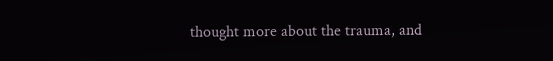thought more about the trauma, and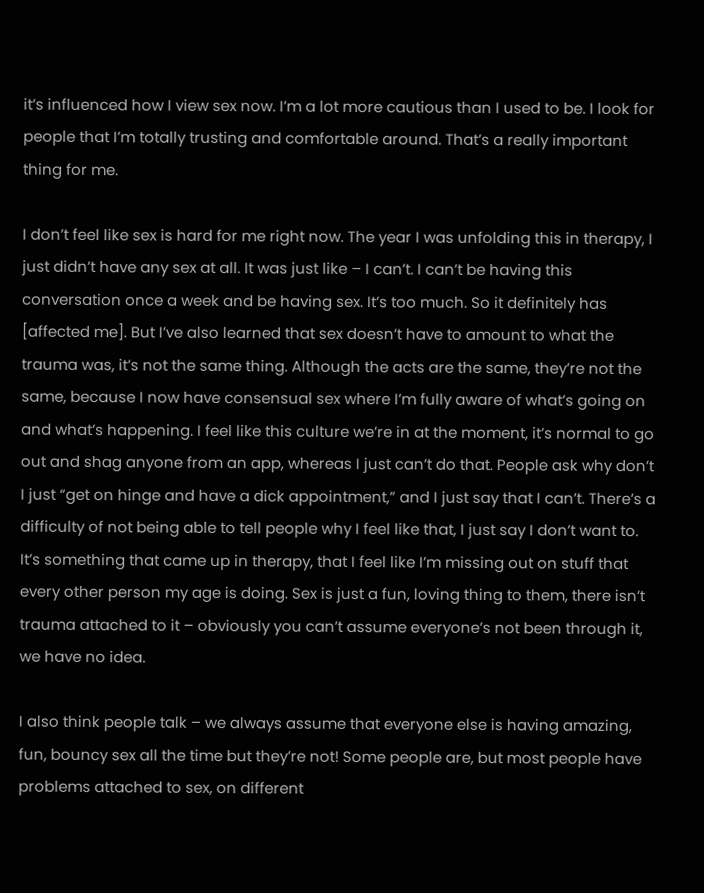it’s influenced how I view sex now. I’m a lot more cautious than I used to be. I look for people that I’m totally trusting and comfortable around. That’s a really important thing for me.

I don’t feel like sex is hard for me right now. The year I was unfolding this in therapy, I just didn’t have any sex at all. It was just like – I can’t. I can’t be having this conversation once a week and be having sex. It’s too much. So it definitely has [affected me]. But I’ve also learned that sex doesn’t have to amount to what the trauma was, it’s not the same thing. Although the acts are the same, they’re not the same, because I now have consensual sex where I’m fully aware of what’s going on and what’s happening. I feel like this culture we’re in at the moment, it’s normal to go out and shag anyone from an app, whereas I just can’t do that. People ask why don’t I just “get on hinge and have a dick appointment,” and I just say that I can’t. There’s a difficulty of not being able to tell people why I feel like that, I just say I don’t want to. It’s something that came up in therapy, that I feel like I’m missing out on stuff that every other person my age is doing. Sex is just a fun, loving thing to them, there isn’t trauma attached to it – obviously you can’t assume everyone’s not been through it, we have no idea.

I also think people talk – we always assume that everyone else is having amazing, fun, bouncy sex all the time but they’re not! Some people are, but most people have problems attached to sex, on different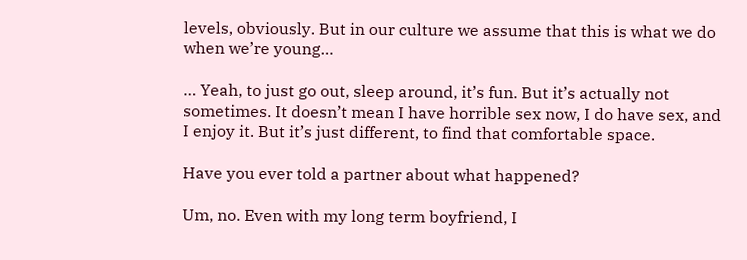levels, obviously. But in our culture we assume that this is what we do when we’re young…

… Yeah, to just go out, sleep around, it’s fun. But it’s actually not sometimes. It doesn’t mean I have horrible sex now, I do have sex, and I enjoy it. But it’s just different, to find that comfortable space.

Have you ever told a partner about what happened?

Um, no. Even with my long term boyfriend, I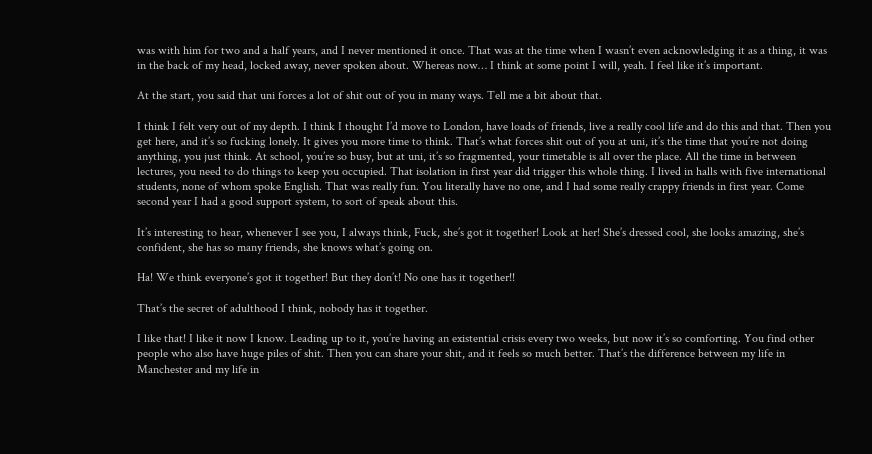was with him for two and a half years, and I never mentioned it once. That was at the time when I wasn’t even acknowledging it as a thing, it was in the back of my head, locked away, never spoken about. Whereas now… I think at some point I will, yeah. I feel like it’s important.

At the start, you said that uni forces a lot of shit out of you in many ways. Tell me a bit about that.

I think I felt very out of my depth. I think I thought I’d move to London, have loads of friends, live a really cool life and do this and that. Then you get here, and it’s so fucking lonely. It gives you more time to think. That’s what forces shit out of you at uni, it’s the time that you’re not doing anything, you just think. At school, you’re so busy, but at uni, it’s so fragmented, your timetable is all over the place. All the time in between lectures, you need to do things to keep you occupied. That isolation in first year did trigger this whole thing. I lived in halls with five international students, none of whom spoke English. That was really fun. You literally have no one, and I had some really crappy friends in first year. Come second year I had a good support system, to sort of speak about this.

It’s interesting to hear, whenever I see you, I always think, Fuck, she’s got it together! Look at her! She’s dressed cool, she looks amazing, she’s confident, she has so many friends, she knows what’s going on.

Ha! We think everyone’s got it together! But they don’t! No one has it together!!

That’s the secret of adulthood I think, nobody has it together.

I like that! I like it now I know. Leading up to it, you’re having an existential crisis every two weeks, but now it’s so comforting. You find other people who also have huge piles of shit. Then you can share your shit, and it feels so much better. That’s the difference between my life in Manchester and my life in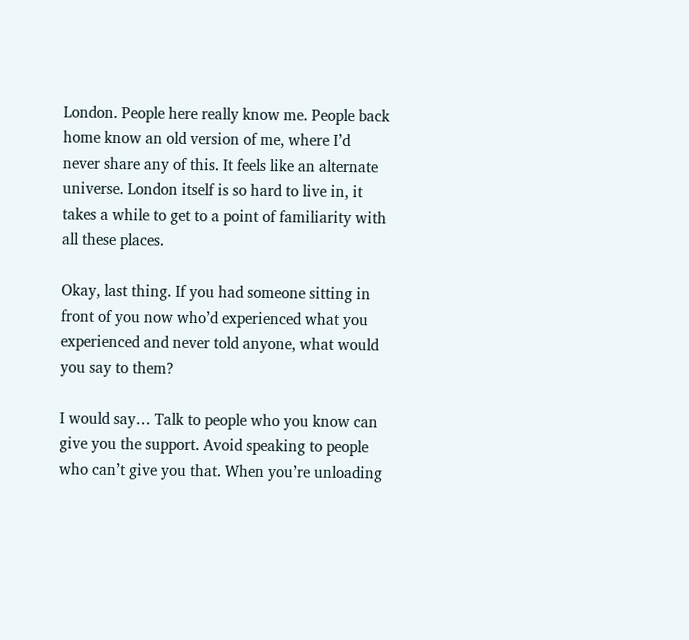London. People here really know me. People back home know an old version of me, where I’d never share any of this. It feels like an alternate universe. London itself is so hard to live in, it takes a while to get to a point of familiarity with all these places.

Okay, last thing. If you had someone sitting in front of you now who’d experienced what you experienced and never told anyone, what would you say to them?

I would say… Talk to people who you know can give you the support. Avoid speaking to people who can’t give you that. When you’re unloading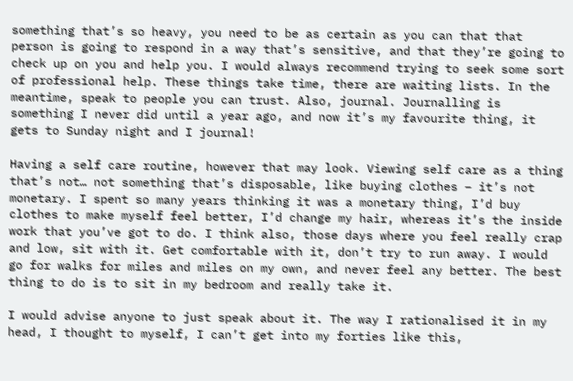something that’s so heavy, you need to be as certain as you can that that person is going to respond in a way that’s sensitive, and that they’re going to check up on you and help you. I would always recommend trying to seek some sort of professional help. These things take time, there are waiting lists. In the meantime, speak to people you can trust. Also, journal. Journalling is something I never did until a year ago, and now it’s my favourite thing, it gets to Sunday night and I journal!

Having a self care routine, however that may look. Viewing self care as a thing that’s not… not something that’s disposable, like buying clothes – it’s not monetary. I spent so many years thinking it was a monetary thing, I’d buy clothes to make myself feel better, I’d change my hair, whereas it’s the inside work that you’ve got to do. I think also, those days where you feel really crap and low, sit with it. Get comfortable with it, don’t try to run away. I would go for walks for miles and miles on my own, and never feel any better. The best thing to do is to sit in my bedroom and really take it.

I would advise anyone to just speak about it. The way I rationalised it in my head, I thought to myself, I can’t get into my forties like this,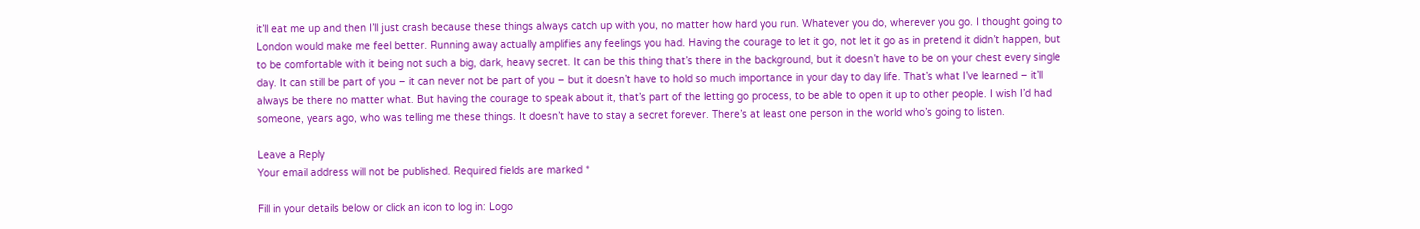it’ll eat me up and then I’ll just crash because these things always catch up with you, no matter how hard you run. Whatever you do, wherever you go. I thought going to London would make me feel better. Running away actually amplifies any feelings you had. Having the courage to let it go, not let it go as in pretend it didn’t happen, but to be comfortable with it being not such a big, dark, heavy secret. It can be this thing that’s there in the background, but it doesn’t have to be on your chest every single day. It can still be part of you – it can never not be part of you – but it doesn’t have to hold so much importance in your day to day life. That’s what I’ve learned – it’ll always be there no matter what. But having the courage to speak about it, that’s part of the letting go process, to be able to open it up to other people. I wish I’d had someone, years ago, who was telling me these things. It doesn’t have to stay a secret forever. There’s at least one person in the world who’s going to listen.

Leave a Reply
Your email address will not be published. Required fields are marked *

Fill in your details below or click an icon to log in: Logo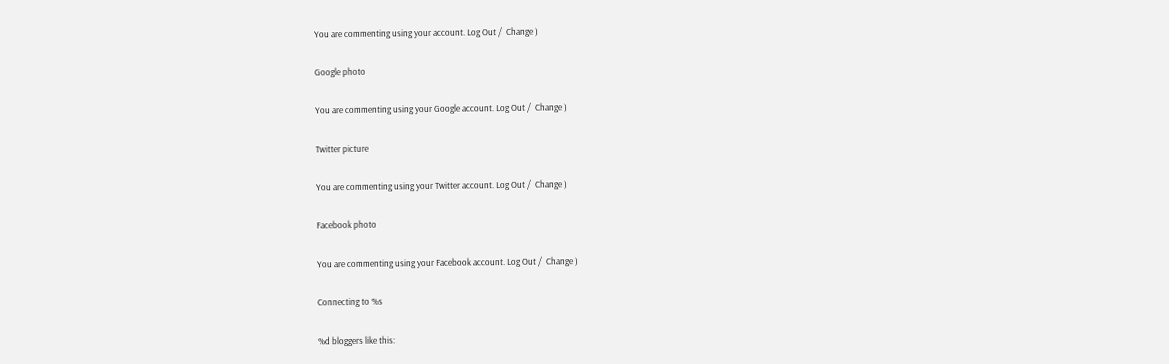You are commenting using your account. Log Out /  Change )

Google photo

You are commenting using your Google account. Log Out /  Change )

Twitter picture

You are commenting using your Twitter account. Log Out /  Change )

Facebook photo

You are commenting using your Facebook account. Log Out /  Change )

Connecting to %s

%d bloggers like this: